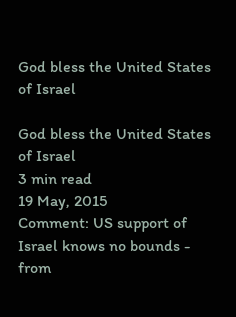God bless the United States of Israel

God bless the United States of Israel
3 min read
19 May, 2015
Comment: US support of Israel knows no bounds - from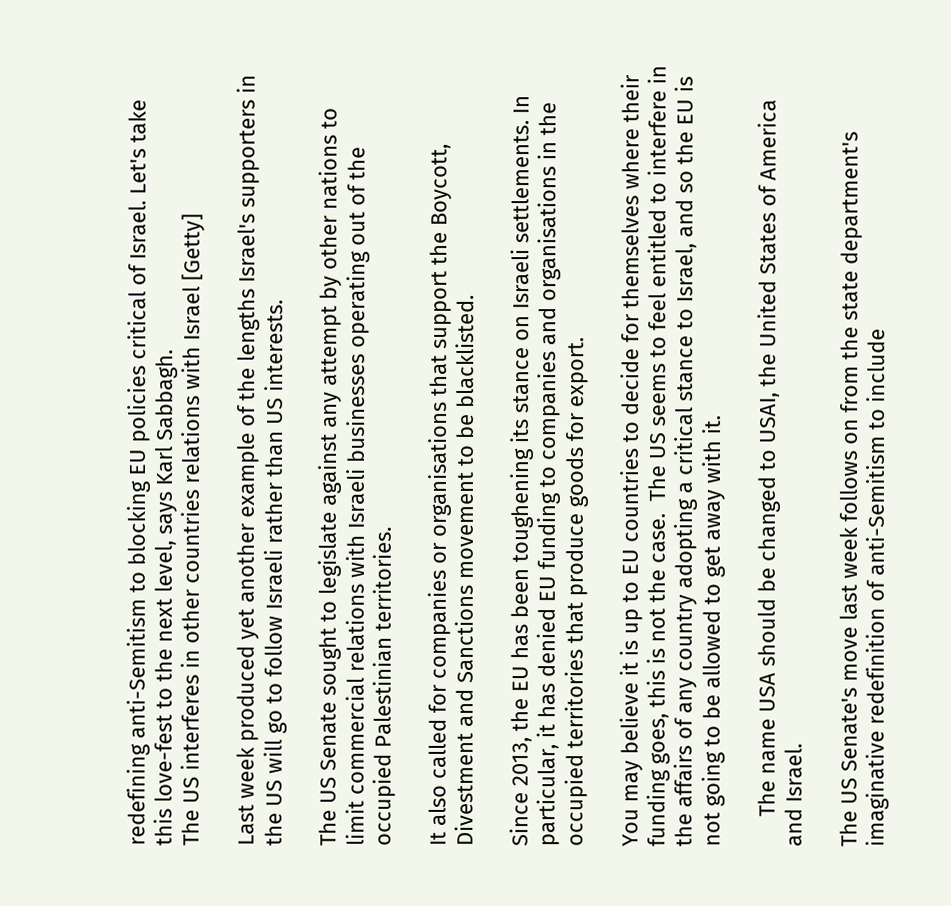redefining anti-Semitism to blocking EU policies critical of Israel. Let's take this love-fest to the next level, says Karl Sabbagh.
The US interferes in other countries relations with Israel [Getty]

Last week produced yet another example of the lengths Israel's supporters in the US will go to follow Israeli rather than US interests.

The US Senate sought to legislate against any attempt by other nations to limit commercial relations with Israeli businesses operating out of the occupied Palestinian territories.

It also called for companies or organisations that support the Boycott, Divestment and Sanctions movement to be blacklisted.

Since 2013, the EU has been toughening its stance on Israeli settlements. In particular, it has denied EU funding to companies and organisations in the occupied territories that produce goods for export.

You may believe it is up to EU countries to decide for themselves where their funding goes, this is not the case.  The US seems to feel entitled to interfere in the affairs of any country adopting a critical stance to Israel, and so the EU is not going to be allowed to get away with it.

     The name USA should be changed to USAI, the United States of America and Israel.

The US Senate's move last week follows on from the state department's imaginative redefinition of anti-Semitism to include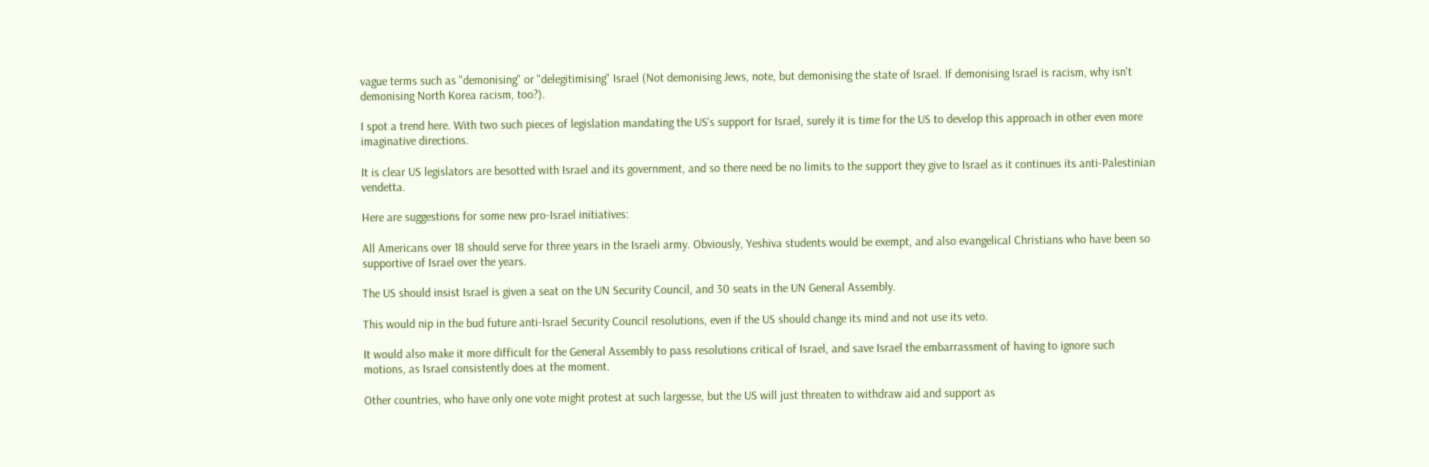vague terms such as "demonising" or "delegitimising" Israel (Not demonising Jews, note, but demonising the state of Israel. If demonising Israel is racism, why isn't demonising North Korea racism, too?).

I spot a trend here. With two such pieces of legislation mandating the US's support for Israel, surely it is time for the US to develop this approach in other even more imaginative directions.

It is clear US legislators are besotted with Israel and its government, and so there need be no limits to the support they give to Israel as it continues its anti-Palestinian vendetta.

Here are suggestions for some new pro-Israel initiatives:

All Americans over 18 should serve for three years in the Israeli army. Obviously, Yeshiva students would be exempt, and also evangelical Christians who have been so supportive of Israel over the years.

The US should insist Israel is given a seat on the UN Security Council, and 30 seats in the UN General Assembly.

This would nip in the bud future anti-Israel Security Council resolutions, even if the US should change its mind and not use its veto.

It would also make it more difficult for the General Assembly to pass resolutions critical of Israel, and save Israel the embarrassment of having to ignore such motions, as Israel consistently does at the moment.

Other countries, who have only one vote might protest at such largesse, but the US will just threaten to withdraw aid and support as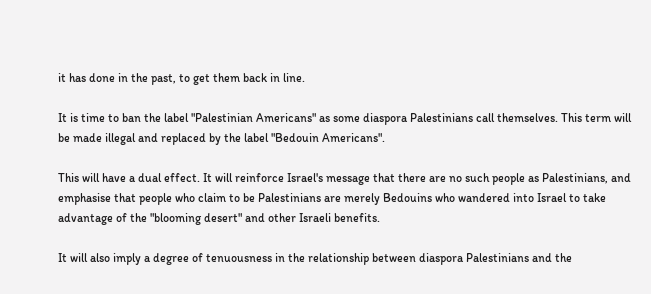it has done in the past, to get them back in line.

It is time to ban the label "Palestinian Americans" as some diaspora Palestinians call themselves. This term will be made illegal and replaced by the label "Bedouin Americans".

This will have a dual effect. It will reinforce Israel's message that there are no such people as Palestinians, and emphasise that people who claim to be Palestinians are merely Bedouins who wandered into Israel to take advantage of the "blooming desert" and other Israeli benefits.

It will also imply a degree of tenuousness in the relationship between diaspora Palestinians and the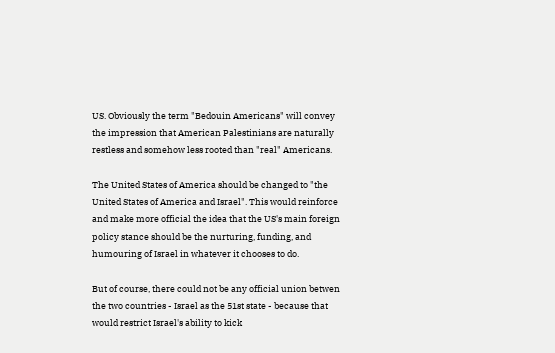US. Obviously the term "Bedouin Americans" will convey the impression that American Palestinians are naturally restless and somehow less rooted than "real" Americans.

The United States of America should be changed to "the United States of America and Israel". This would reinforce and make more official the idea that the US's main foreign policy stance should be the nurturing, funding, and humouring of Israel in whatever it chooses to do.

But of course, there could not be any official union betwen the two countries - Israel as the 51st state - because that would restrict Israel's ability to kick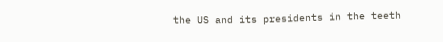the US and its presidents in the teeth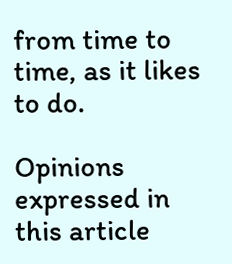from time to time, as it likes to do.

Opinions expressed in this article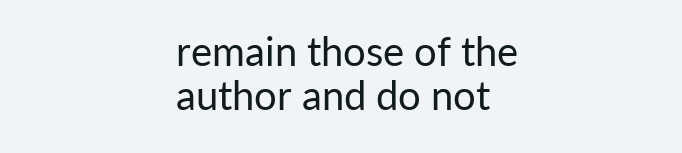remain those of the author and do not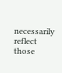necessarily reflect those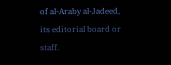of al-Araby al-Jadeed, its editorial board or staff.